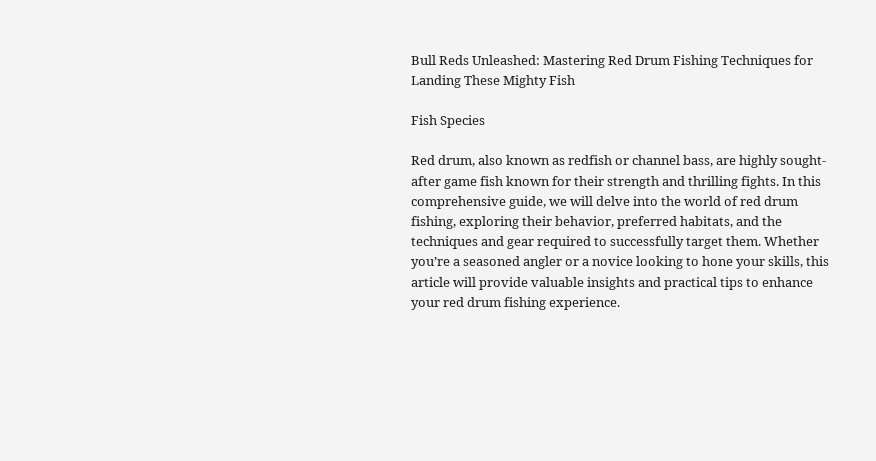Bull Reds Unleashed: Mastering Red Drum Fishing Techniques for Landing These Mighty Fish

Fish Species

Red drum, also known as redfish or channel bass, are highly sought-after game fish known for their strength and thrilling fights. In this comprehensive guide, we will delve into the world of red drum fishing, exploring their behavior, preferred habitats, and the techniques and gear required to successfully target them. Whether you’re a seasoned angler or a novice looking to hone your skills, this article will provide valuable insights and practical tips to enhance your red drum fishing experience.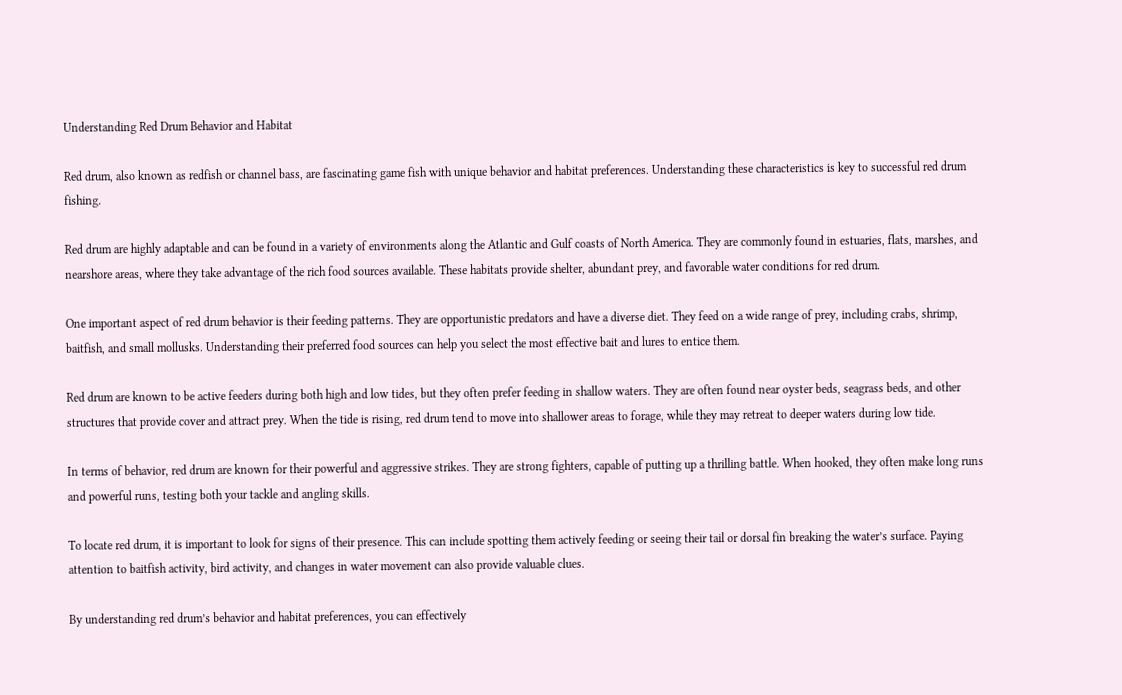Understanding Red Drum Behavior and Habitat

Red drum, also known as redfish or channel bass, are fascinating game fish with unique behavior and habitat preferences. Understanding these characteristics is key to successful red drum fishing.

Red drum are highly adaptable and can be found in a variety of environments along the Atlantic and Gulf coasts of North America. They are commonly found in estuaries, flats, marshes, and nearshore areas, where they take advantage of the rich food sources available. These habitats provide shelter, abundant prey, and favorable water conditions for red drum.

One important aspect of red drum behavior is their feeding patterns. They are opportunistic predators and have a diverse diet. They feed on a wide range of prey, including crabs, shrimp, baitfish, and small mollusks. Understanding their preferred food sources can help you select the most effective bait and lures to entice them.

Red drum are known to be active feeders during both high and low tides, but they often prefer feeding in shallow waters. They are often found near oyster beds, seagrass beds, and other structures that provide cover and attract prey. When the tide is rising, red drum tend to move into shallower areas to forage, while they may retreat to deeper waters during low tide.

In terms of behavior, red drum are known for their powerful and aggressive strikes. They are strong fighters, capable of putting up a thrilling battle. When hooked, they often make long runs and powerful runs, testing both your tackle and angling skills.

To locate red drum, it is important to look for signs of their presence. This can include spotting them actively feeding or seeing their tail or dorsal fin breaking the water’s surface. Paying attention to baitfish activity, bird activity, and changes in water movement can also provide valuable clues.

By understanding red drum’s behavior and habitat preferences, you can effectively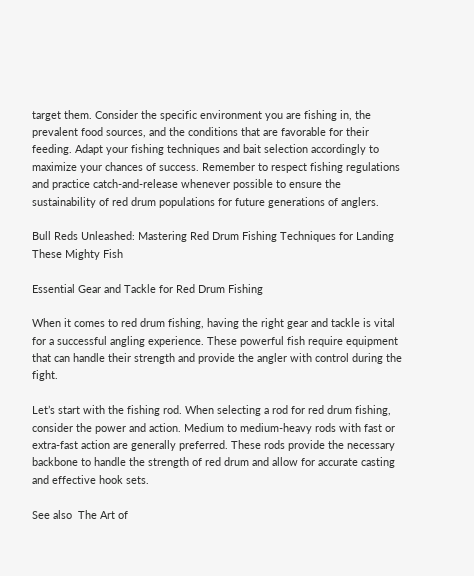target them. Consider the specific environment you are fishing in, the prevalent food sources, and the conditions that are favorable for their feeding. Adapt your fishing techniques and bait selection accordingly to maximize your chances of success. Remember to respect fishing regulations and practice catch-and-release whenever possible to ensure the sustainability of red drum populations for future generations of anglers.

Bull Reds Unleashed: Mastering Red Drum Fishing Techniques for Landing These Mighty Fish

Essential Gear and Tackle for Red Drum Fishing

When it comes to red drum fishing, having the right gear and tackle is vital for a successful angling experience. These powerful fish require equipment that can handle their strength and provide the angler with control during the fight.

Let’s start with the fishing rod. When selecting a rod for red drum fishing, consider the power and action. Medium to medium-heavy rods with fast or extra-fast action are generally preferred. These rods provide the necessary backbone to handle the strength of red drum and allow for accurate casting and effective hook sets.

See also  The Art of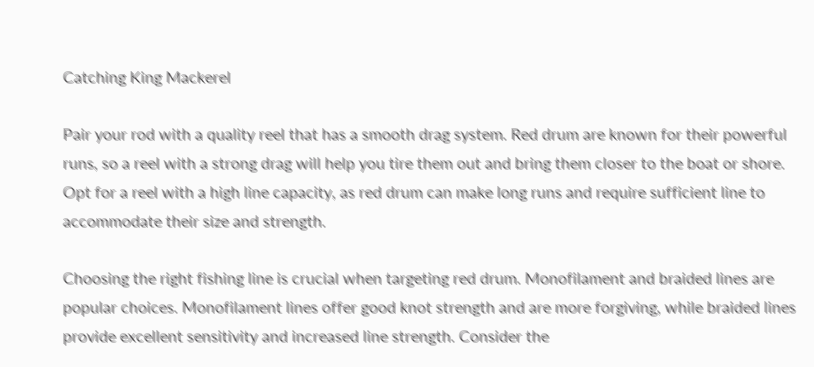Catching King Mackerel

Pair your rod with a quality reel that has a smooth drag system. Red drum are known for their powerful runs, so a reel with a strong drag will help you tire them out and bring them closer to the boat or shore. Opt for a reel with a high line capacity, as red drum can make long runs and require sufficient line to accommodate their size and strength.

Choosing the right fishing line is crucial when targeting red drum. Monofilament and braided lines are popular choices. Monofilament lines offer good knot strength and are more forgiving, while braided lines provide excellent sensitivity and increased line strength. Consider the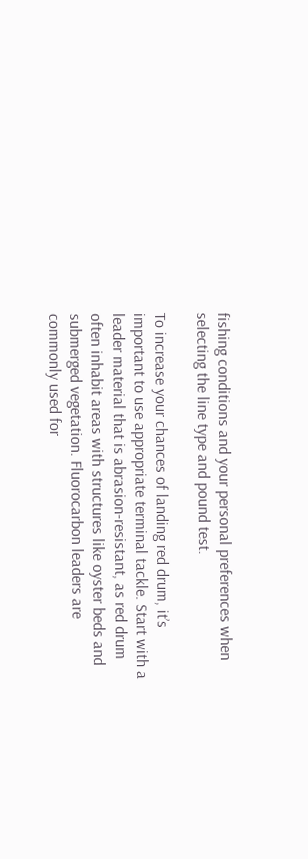fishing conditions and your personal preferences when selecting the line type and pound test.

To increase your chances of landing red drum, it’s important to use appropriate terminal tackle. Start with a leader material that is abrasion-resistant, as red drum often inhabit areas with structures like oyster beds and submerged vegetation. Fluorocarbon leaders are commonly used for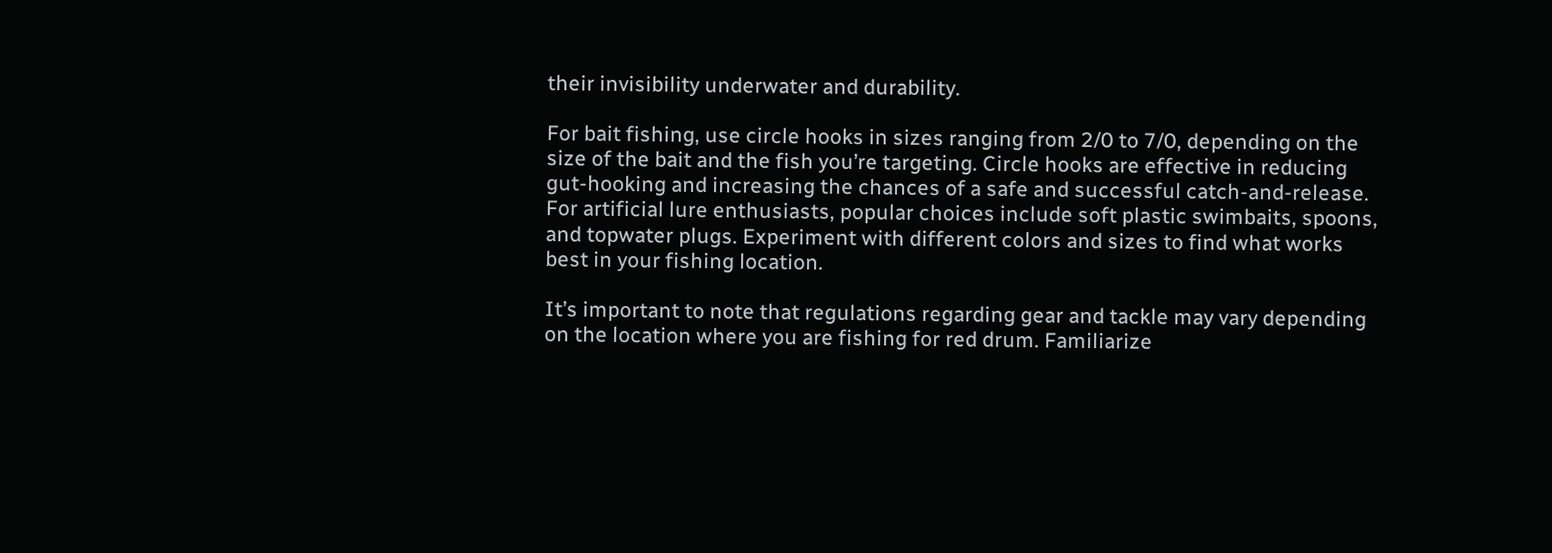their invisibility underwater and durability.

For bait fishing, use circle hooks in sizes ranging from 2/0 to 7/0, depending on the size of the bait and the fish you’re targeting. Circle hooks are effective in reducing gut-hooking and increasing the chances of a safe and successful catch-and-release. For artificial lure enthusiasts, popular choices include soft plastic swimbaits, spoons, and topwater plugs. Experiment with different colors and sizes to find what works best in your fishing location.

It’s important to note that regulations regarding gear and tackle may vary depending on the location where you are fishing for red drum. Familiarize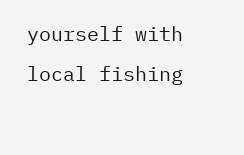yourself with local fishing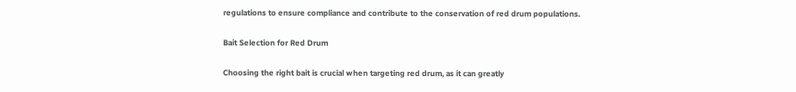regulations to ensure compliance and contribute to the conservation of red drum populations.

Bait Selection for Red Drum

Choosing the right bait is crucial when targeting red drum, as it can greatly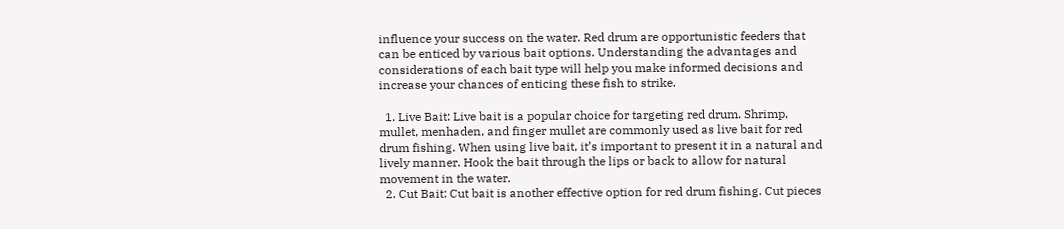influence your success on the water. Red drum are opportunistic feeders that can be enticed by various bait options. Understanding the advantages and considerations of each bait type will help you make informed decisions and increase your chances of enticing these fish to strike.

  1. Live Bait: Live bait is a popular choice for targeting red drum. Shrimp, mullet, menhaden, and finger mullet are commonly used as live bait for red drum fishing. When using live bait, it’s important to present it in a natural and lively manner. Hook the bait through the lips or back to allow for natural movement in the water.
  2. Cut Bait: Cut bait is another effective option for red drum fishing. Cut pieces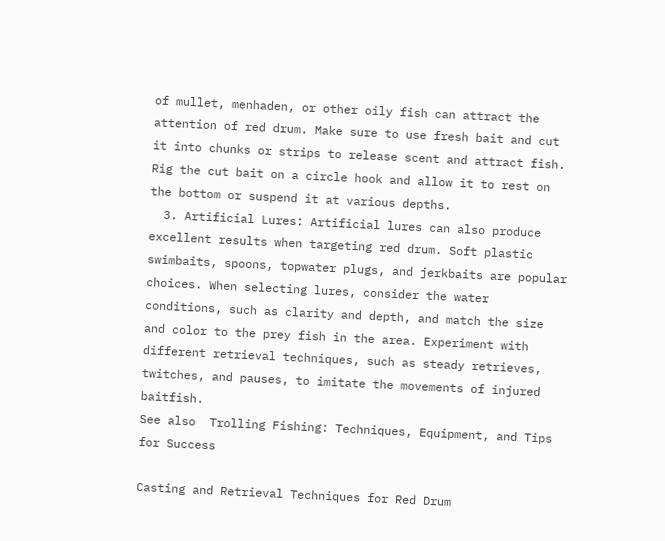of mullet, menhaden, or other oily fish can attract the attention of red drum. Make sure to use fresh bait and cut it into chunks or strips to release scent and attract fish. Rig the cut bait on a circle hook and allow it to rest on the bottom or suspend it at various depths.
  3. Artificial Lures: Artificial lures can also produce excellent results when targeting red drum. Soft plastic swimbaits, spoons, topwater plugs, and jerkbaits are popular choices. When selecting lures, consider the water conditions, such as clarity and depth, and match the size and color to the prey fish in the area. Experiment with different retrieval techniques, such as steady retrieves, twitches, and pauses, to imitate the movements of injured baitfish.
See also  Trolling Fishing: Techniques, Equipment, and Tips for Success

Casting and Retrieval Techniques for Red Drum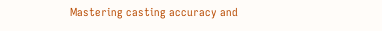Mastering casting accuracy and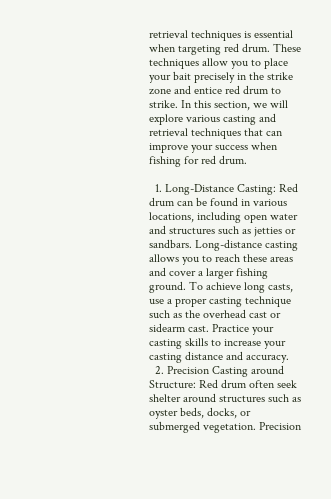retrieval techniques is essential when targeting red drum. These techniques allow you to place your bait precisely in the strike zone and entice red drum to strike. In this section, we will explore various casting and retrieval techniques that can improve your success when fishing for red drum.

  1. Long-Distance Casting: Red drum can be found in various locations, including open water and structures such as jetties or sandbars. Long-distance casting allows you to reach these areas and cover a larger fishing ground. To achieve long casts, use a proper casting technique such as the overhead cast or sidearm cast. Practice your casting skills to increase your casting distance and accuracy.
  2. Precision Casting around Structure: Red drum often seek shelter around structures such as oyster beds, docks, or submerged vegetation. Precision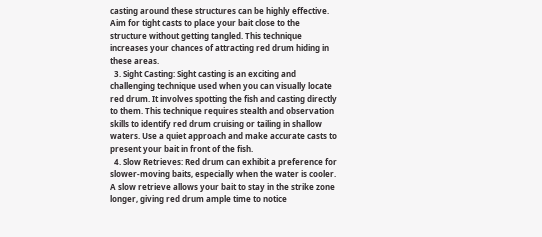casting around these structures can be highly effective. Aim for tight casts to place your bait close to the structure without getting tangled. This technique increases your chances of attracting red drum hiding in these areas.
  3. Sight Casting: Sight casting is an exciting and challenging technique used when you can visually locate red drum. It involves spotting the fish and casting directly to them. This technique requires stealth and observation skills to identify red drum cruising or tailing in shallow waters. Use a quiet approach and make accurate casts to present your bait in front of the fish.
  4. Slow Retrieves: Red drum can exhibit a preference for slower-moving baits, especially when the water is cooler. A slow retrieve allows your bait to stay in the strike zone longer, giving red drum ample time to notice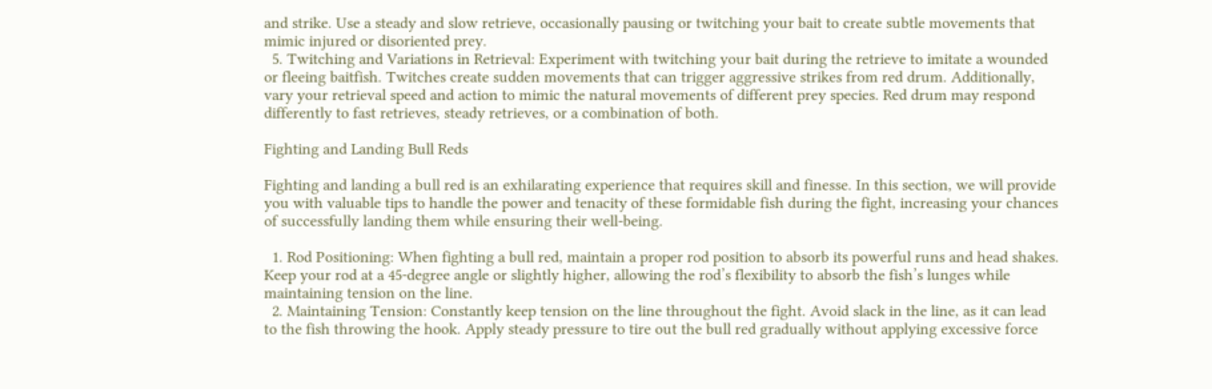and strike. Use a steady and slow retrieve, occasionally pausing or twitching your bait to create subtle movements that mimic injured or disoriented prey.
  5. Twitching and Variations in Retrieval: Experiment with twitching your bait during the retrieve to imitate a wounded or fleeing baitfish. Twitches create sudden movements that can trigger aggressive strikes from red drum. Additionally, vary your retrieval speed and action to mimic the natural movements of different prey species. Red drum may respond differently to fast retrieves, steady retrieves, or a combination of both.

Fighting and Landing Bull Reds

Fighting and landing a bull red is an exhilarating experience that requires skill and finesse. In this section, we will provide you with valuable tips to handle the power and tenacity of these formidable fish during the fight, increasing your chances of successfully landing them while ensuring their well-being.

  1. Rod Positioning: When fighting a bull red, maintain a proper rod position to absorb its powerful runs and head shakes. Keep your rod at a 45-degree angle or slightly higher, allowing the rod’s flexibility to absorb the fish’s lunges while maintaining tension on the line.
  2. Maintaining Tension: Constantly keep tension on the line throughout the fight. Avoid slack in the line, as it can lead to the fish throwing the hook. Apply steady pressure to tire out the bull red gradually without applying excessive force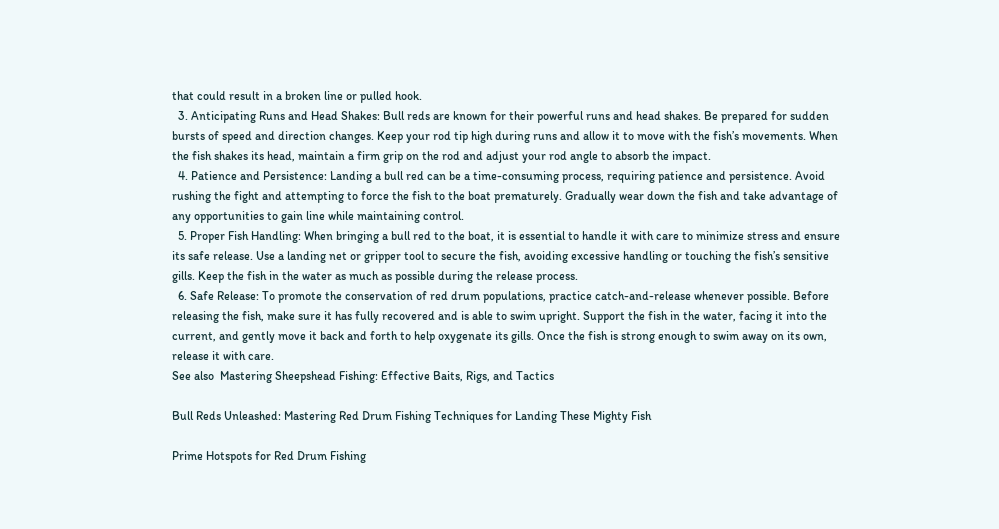that could result in a broken line or pulled hook.
  3. Anticipating Runs and Head Shakes: Bull reds are known for their powerful runs and head shakes. Be prepared for sudden bursts of speed and direction changes. Keep your rod tip high during runs and allow it to move with the fish’s movements. When the fish shakes its head, maintain a firm grip on the rod and adjust your rod angle to absorb the impact.
  4. Patience and Persistence: Landing a bull red can be a time-consuming process, requiring patience and persistence. Avoid rushing the fight and attempting to force the fish to the boat prematurely. Gradually wear down the fish and take advantage of any opportunities to gain line while maintaining control.
  5. Proper Fish Handling: When bringing a bull red to the boat, it is essential to handle it with care to minimize stress and ensure its safe release. Use a landing net or gripper tool to secure the fish, avoiding excessive handling or touching the fish’s sensitive gills. Keep the fish in the water as much as possible during the release process.
  6. Safe Release: To promote the conservation of red drum populations, practice catch-and-release whenever possible. Before releasing the fish, make sure it has fully recovered and is able to swim upright. Support the fish in the water, facing it into the current, and gently move it back and forth to help oxygenate its gills. Once the fish is strong enough to swim away on its own, release it with care.
See also  Mastering Sheepshead Fishing: Effective Baits, Rigs, and Tactics

Bull Reds Unleashed: Mastering Red Drum Fishing Techniques for Landing These Mighty Fish

Prime Hotspots for Red Drum Fishing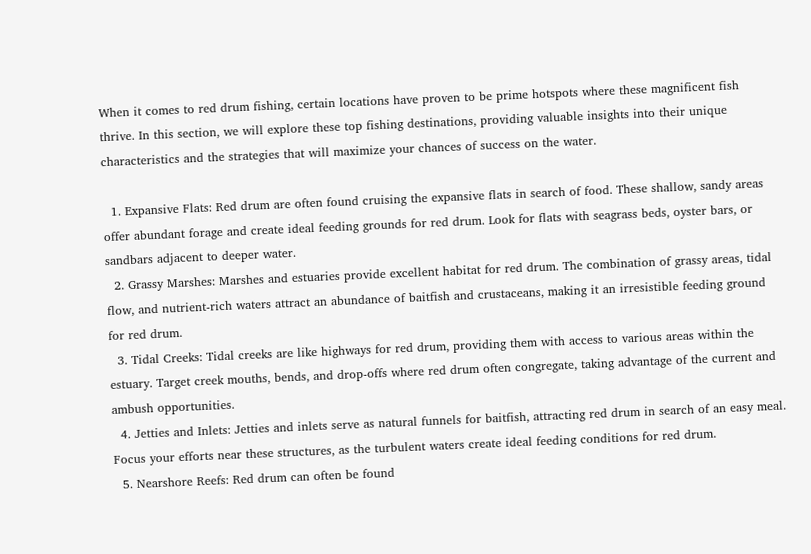When it comes to red drum fishing, certain locations have proven to be prime hotspots where these magnificent fish thrive. In this section, we will explore these top fishing destinations, providing valuable insights into their unique characteristics and the strategies that will maximize your chances of success on the water.

  1. Expansive Flats: Red drum are often found cruising the expansive flats in search of food. These shallow, sandy areas offer abundant forage and create ideal feeding grounds for red drum. Look for flats with seagrass beds, oyster bars, or sandbars adjacent to deeper water.
  2. Grassy Marshes: Marshes and estuaries provide excellent habitat for red drum. The combination of grassy areas, tidal flow, and nutrient-rich waters attract an abundance of baitfish and crustaceans, making it an irresistible feeding ground for red drum.
  3. Tidal Creeks: Tidal creeks are like highways for red drum, providing them with access to various areas within the estuary. Target creek mouths, bends, and drop-offs where red drum often congregate, taking advantage of the current and ambush opportunities.
  4. Jetties and Inlets: Jetties and inlets serve as natural funnels for baitfish, attracting red drum in search of an easy meal. Focus your efforts near these structures, as the turbulent waters create ideal feeding conditions for red drum.
  5. Nearshore Reefs: Red drum can often be found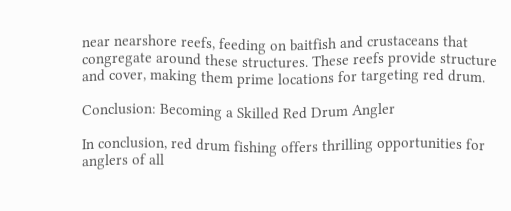near nearshore reefs, feeding on baitfish and crustaceans that congregate around these structures. These reefs provide structure and cover, making them prime locations for targeting red drum.

Conclusion: Becoming a Skilled Red Drum Angler

In conclusion, red drum fishing offers thrilling opportunities for anglers of all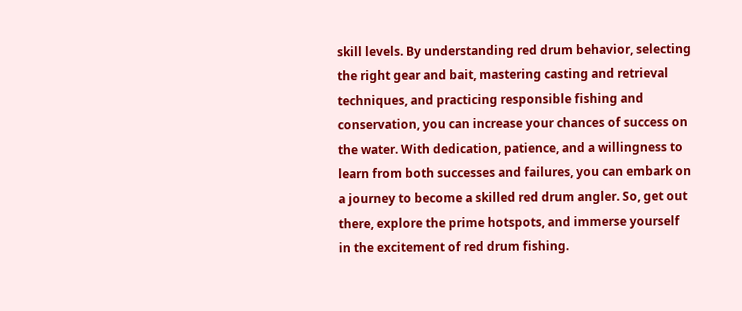skill levels. By understanding red drum behavior, selecting the right gear and bait, mastering casting and retrieval techniques, and practicing responsible fishing and conservation, you can increase your chances of success on the water. With dedication, patience, and a willingness to learn from both successes and failures, you can embark on a journey to become a skilled red drum angler. So, get out there, explore the prime hotspots, and immerse yourself in the excitement of red drum fishing.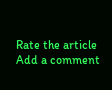Rate the article
Add a comment